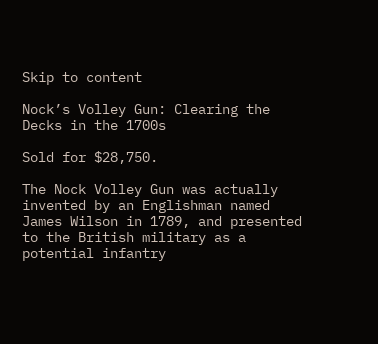Skip to content

Nock’s Volley Gun: Clearing the Decks in the 1700s

Sold for $28,750.

The Nock Volley Gun was actually invented by an Englishman named James Wilson in 1789, and presented to the British military as a potential infantry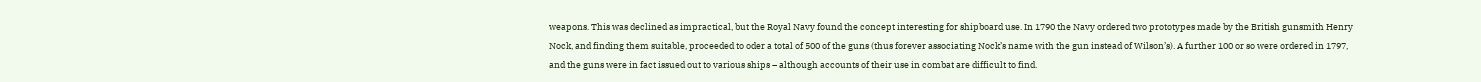weapons. This was declined as impractical, but the Royal Navy found the concept interesting for shipboard use. In 1790 the Navy ordered two prototypes made by the British gunsmith Henry Nock, and finding them suitable, proceeded to oder a total of 500 of the guns (thus forever associating Nock’s name with the gun instead of Wilson’s). A further 100 or so were ordered in 1797, and the guns were in fact issued out to various ships – although accounts of their use in combat are difficult to find.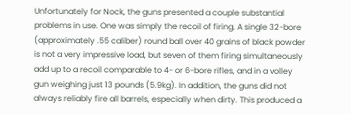Unfortunately for Nock, the guns presented a couple substantial problems in use. One was simply the recoil of firing. A single 32-bore (approximately .55 caliber) round ball over 40 grains of black powder is not a very impressive load, but seven of them firing simultaneously add up to a recoil comparable to 4- or 6-bore rifles, and in a volley gun weighing just 13 pounds (5.9kg). In addition, the guns did not always reliably fire all barrels, especially when dirty. This produced a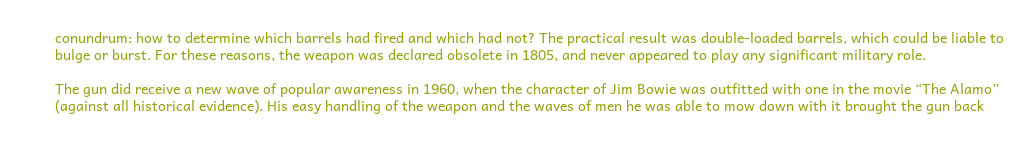conundrum: how to determine which barrels had fired and which had not? The practical result was double-loaded barrels, which could be liable to bulge or burst. For these reasons, the weapon was declared obsolete in 1805, and never appeared to play any significant military role.

The gun did receive a new wave of popular awareness in 1960, when the character of Jim Bowie was outfitted with one in the movie “The Alamo” (against all historical evidence). His easy handling of the weapon and the waves of men he was able to mow down with it brought the gun back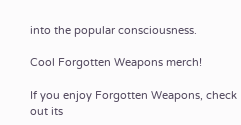into the popular consciousness.

Cool Forgotten Weapons merch!

If you enjoy Forgotten Weapons, check out its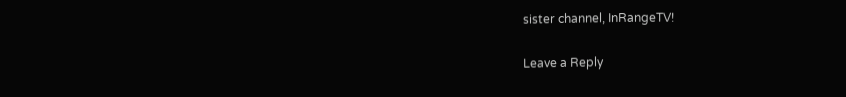sister channel, InRangeTV!

Leave a Reply